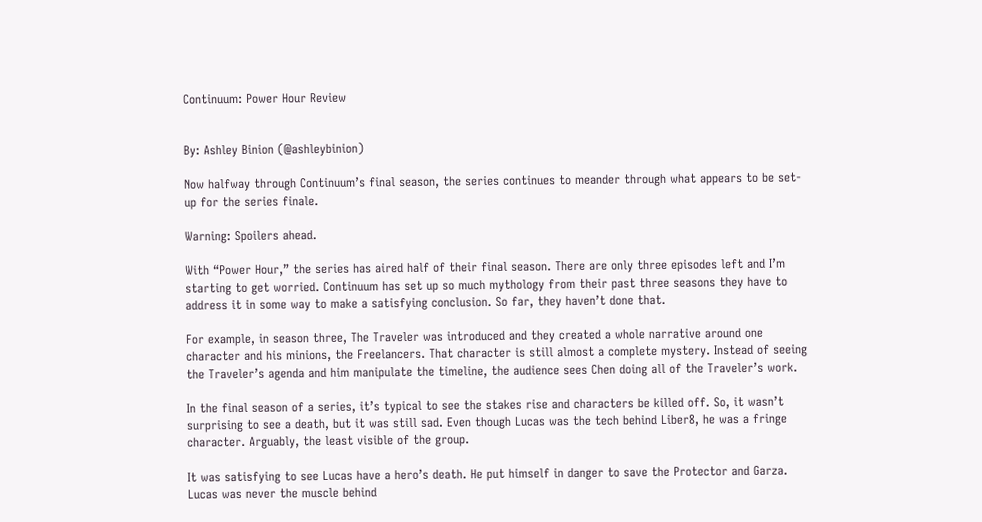Continuum: Power Hour Review


By: Ashley Binion (@ashleybinion)

Now halfway through Continuum’s final season, the series continues to meander through what appears to be set-up for the series finale.

Warning: Spoilers ahead.

With “Power Hour,” the series has aired half of their final season. There are only three episodes left and I’m starting to get worried. Continuum has set up so much mythology from their past three seasons they have to address it in some way to make a satisfying conclusion. So far, they haven’t done that.

For example, in season three, The Traveler was introduced and they created a whole narrative around one character and his minions, the Freelancers. That character is still almost a complete mystery. Instead of seeing the Traveler’s agenda and him manipulate the timeline, the audience sees Chen doing all of the Traveler’s work.

In the final season of a series, it’s typical to see the stakes rise and characters be killed off. So, it wasn’t surprising to see a death, but it was still sad. Even though Lucas was the tech behind Liber8, he was a fringe character. Arguably, the least visible of the group.

It was satisfying to see Lucas have a hero’s death. He put himself in danger to save the Protector and Garza. Lucas was never the muscle behind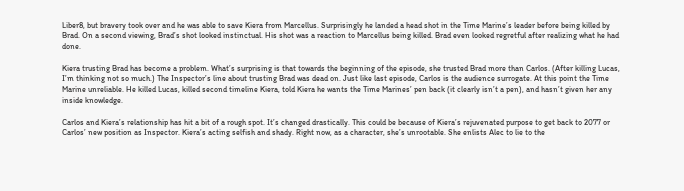Liber8, but bravery took over and he was able to save Kiera from Marcellus. Surprisingly he landed a head shot in the Time Marine’s leader before being killed by Brad. On a second viewing, Brad’s shot looked instinctual. His shot was a reaction to Marcellus being killed. Brad even looked regretful after realizing what he had done.

Kiera trusting Brad has become a problem. What’s surprising is that towards the beginning of the episode, she trusted Brad more than Carlos. (After killing Lucas, I’m thinking not so much.) The Inspector’s line about trusting Brad was dead on. Just like last episode, Carlos is the audience surrogate. At this point the Time Marine unreliable. He killed Lucas, killed second timeline Kiera, told Kiera he wants the Time Marines’ pen back (it clearly isn’t a pen), and hasn’t given her any inside knowledge.

Carlos and Kiera’s relationship has hit a bit of a rough spot. It’s changed drastically. This could be because of Kiera’s rejuvenated purpose to get back to 2077 or Carlos’ new position as Inspector. Kiera’s acting selfish and shady. Right now, as a character, she’s unrootable. She enlists Alec to lie to the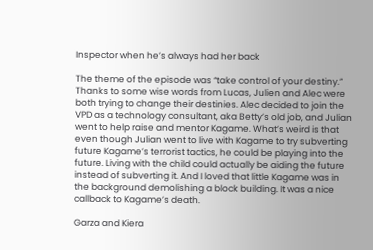Inspector when he’s always had her back

The theme of the episode was “take control of your destiny.” Thanks to some wise words from Lucas, Julien and Alec were both trying to change their destinies. Alec decided to join the VPD as a technology consultant, aka Betty’s old job, and Julian went to help raise and mentor Kagame. What’s weird is that even though Julian went to live with Kagame to try subverting future Kagame’s terrorist tactics, he could be playing into the future. Living with the child could actually be aiding the future instead of subverting it. And I loved that little Kagame was in the background demolishing a block building. It was a nice callback to Kagame’s death.

Garza and Kiera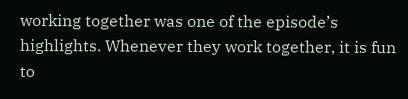working together was one of the episode’s highlights. Whenever they work together, it is fun to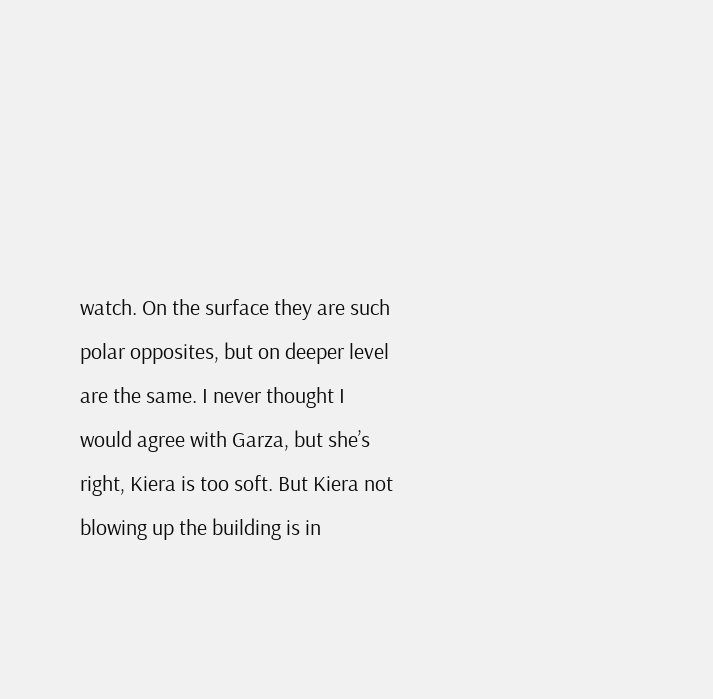watch. On the surface they are such polar opposites, but on deeper level are the same. I never thought I would agree with Garza, but she’s right, Kiera is too soft. But Kiera not blowing up the building is in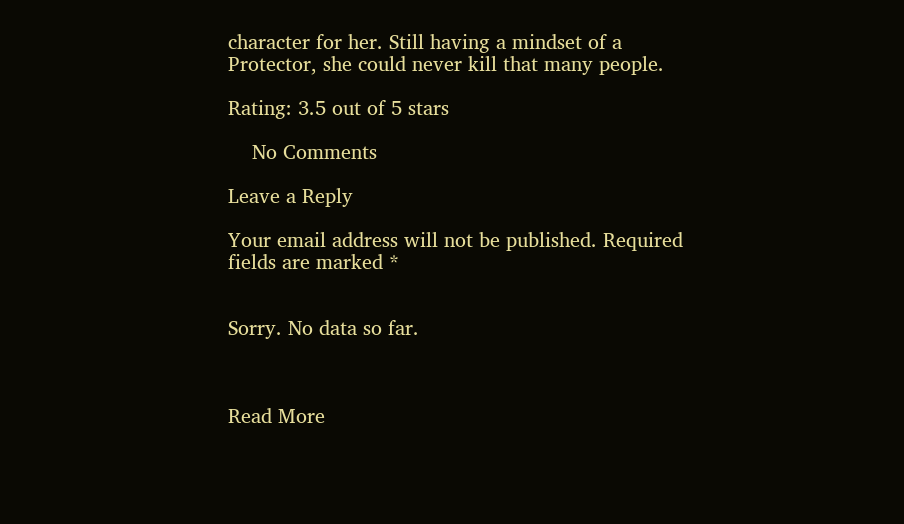character for her. Still having a mindset of a Protector, she could never kill that many people.

Rating: 3.5 out of 5 stars

    No Comments

Leave a Reply

Your email address will not be published. Required fields are marked *


Sorry. No data so far.



Read More